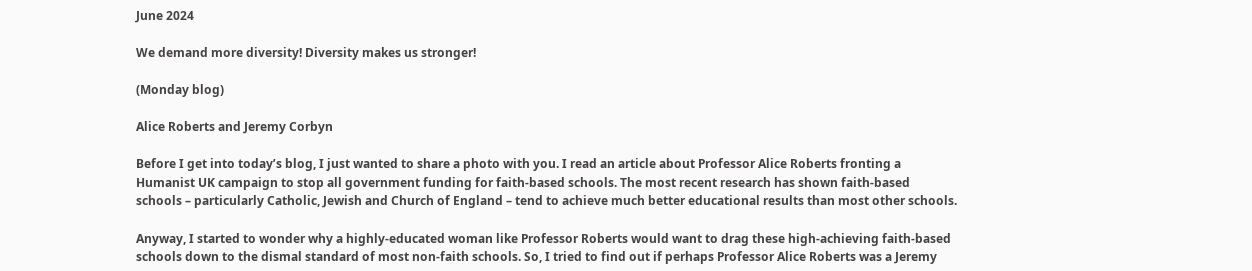June 2024

We demand more diversity! Diversity makes us stronger!

(Monday blog)

Alice Roberts and Jeremy Corbyn

Before I get into today’s blog, I just wanted to share a photo with you. I read an article about Professor Alice Roberts fronting a Humanist UK campaign to stop all government funding for faith-based schools. The most recent research has shown faith-based schools – particularly Catholic, Jewish and Church of England – tend to achieve much better educational results than most other schools.

Anyway, I started to wonder why a highly-educated woman like Professor Roberts would want to drag these high-achieving faith-based schools down to the dismal standard of most non-faith schools. So, I tried to find out if perhaps Professor Alice Roberts was a Jeremy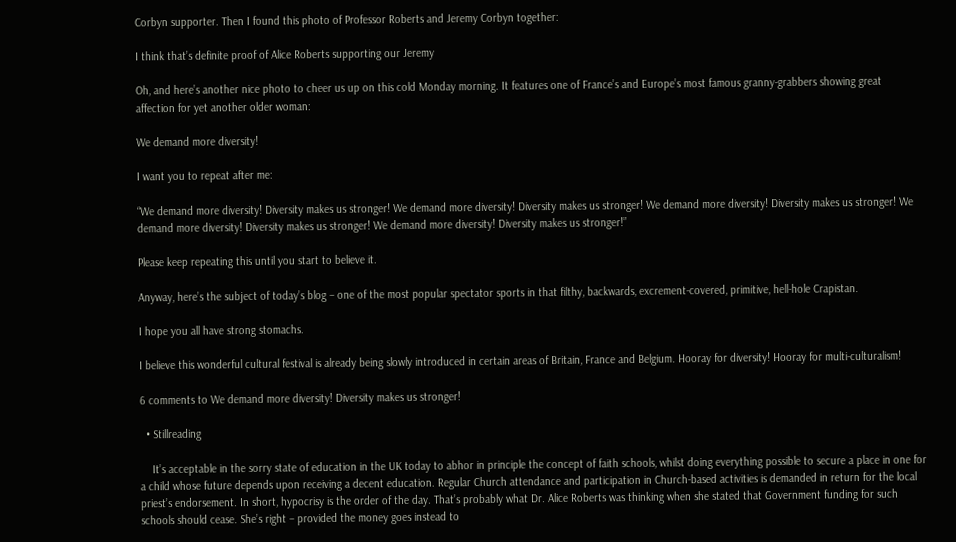Corbyn supporter. Then I found this photo of Professor Roberts and Jeremy Corbyn together:

I think that’s definite proof of Alice Roberts supporting our Jeremy

Oh, and here’s another nice photo to cheer us up on this cold Monday morning. It features one of France’s and Europe’s most famous granny-grabbers showing great affection for yet another older woman:

We demand more diversity!

I want you to repeat after me:

“We demand more diversity! Diversity makes us stronger! We demand more diversity! Diversity makes us stronger! We demand more diversity! Diversity makes us stronger! We demand more diversity! Diversity makes us stronger! We demand more diversity! Diversity makes us stronger!”

Please keep repeating this until you start to believe it.

Anyway, here’s the subject of today’s blog – one of the most popular spectator sports in that filthy, backwards, excrement-covered, primitive, hell-hole Crapistan.

I hope you all have strong stomachs.

I believe this wonderful cultural festival is already being slowly introduced in certain areas of Britain, France and Belgium. Hooray for diversity! Hooray for multi-culturalism!

6 comments to We demand more diversity! Diversity makes us stronger!

  • Stillreading

    It’s acceptable in the sorry state of education in the UK today to abhor in principle the concept of faith schools, whilst doing everything possible to secure a place in one for a child whose future depends upon receiving a decent education. Regular Church attendance and participation in Church-based activities is demanded in return for the local priest’s endorsement. In short, hypocrisy is the order of the day. That’s probably what Dr. Alice Roberts was thinking when she stated that Government funding for such schools should cease. She’s right – provided the money goes instead to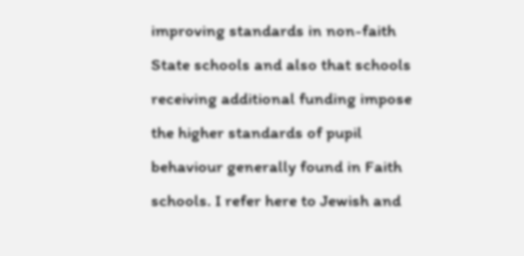improving standards in non-faith State schools and also that schools receiving additional funding impose the higher standards of pupil behaviour generally found in Faith schools. I refer here to Jewish and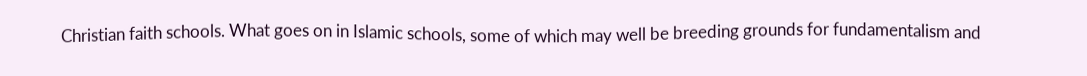Christian faith schools. What goes on in Islamic schools, some of which may well be breeding grounds for fundamentalism and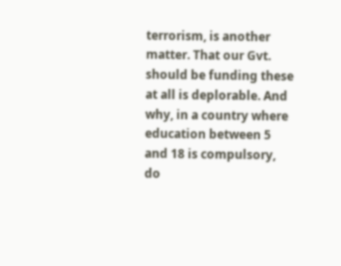terrorism, is another matter. That our Gvt. should be funding these at all is deplorable. And why, in a country where education between 5 and 18 is compulsory, do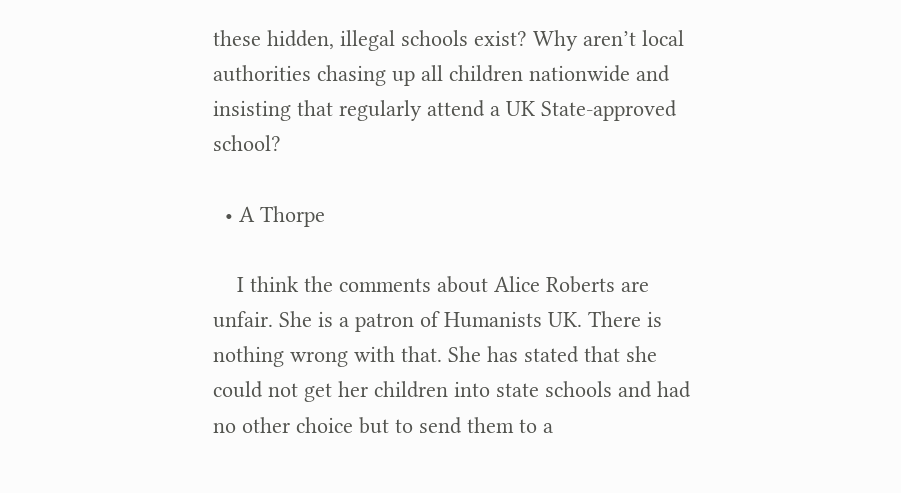these hidden, illegal schools exist? Why aren’t local authorities chasing up all children nationwide and insisting that regularly attend a UK State-approved school?

  • A Thorpe

    I think the comments about Alice Roberts are unfair. She is a patron of Humanists UK. There is nothing wrong with that. She has stated that she could not get her children into state schools and had no other choice but to send them to a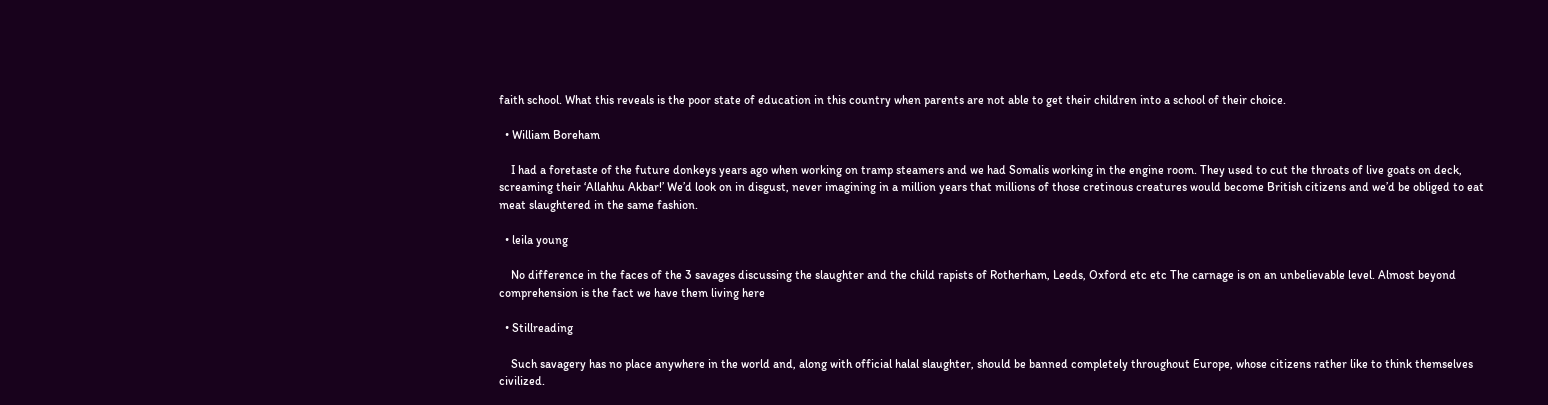faith school. What this reveals is the poor state of education in this country when parents are not able to get their children into a school of their choice.

  • William Boreham

    I had a foretaste of the future donkeys years ago when working on tramp steamers and we had Somalis working in the engine room. They used to cut the throats of live goats on deck, screaming their ‘Allahhu Akbar!’ We’d look on in disgust, never imagining in a million years that millions of those cretinous creatures would become British citizens and we’d be obliged to eat meat slaughtered in the same fashion.

  • leila young

    No difference in the faces of the 3 savages discussing the slaughter and the child rapists of Rotherham, Leeds, Oxford etc etc The carnage is on an unbelievable level. Almost beyond comprehension is the fact we have them living here

  • Stillreading

    Such savagery has no place anywhere in the world and, along with official halal slaughter, should be banned completely throughout Europe, whose citizens rather like to think themselves civilized.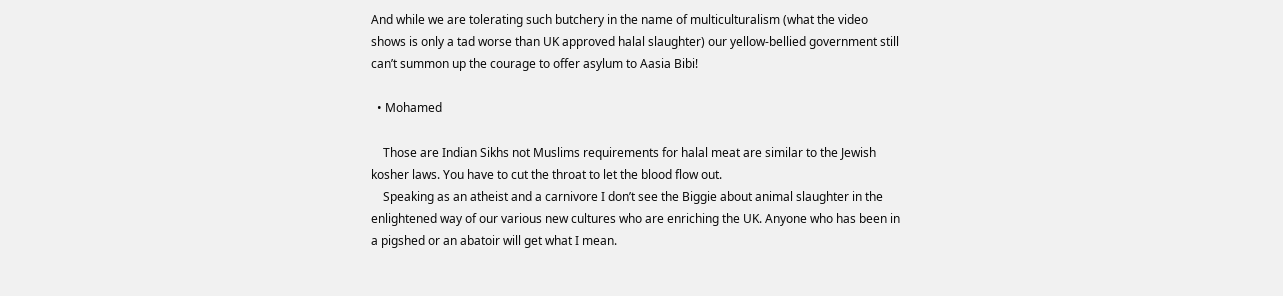And while we are tolerating such butchery in the name of multiculturalism (what the video shows is only a tad worse than UK approved halal slaughter) our yellow-bellied government still can’t summon up the courage to offer asylum to Aasia Bibi!

  • Mohamed

    Those are Indian Sikhs not Muslims requirements for halal meat are similar to the Jewish kosher laws. You have to cut the throat to let the blood flow out.
    Speaking as an atheist and a carnivore I don’t see the Biggie about animal slaughter in the enlightened way of our various new cultures who are enriching the UK. Anyone who has been in a pigshed or an abatoir will get what I mean.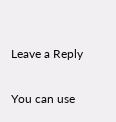Leave a Reply

You can use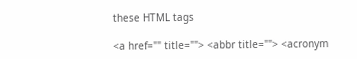these HTML tags

<a href="" title=""> <abbr title=""> <acronym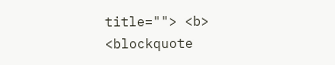title=""> <b> <blockquote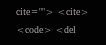cite=""> <cite> <code> <del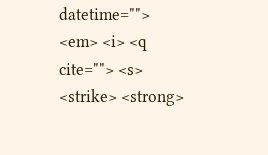datetime=""> <em> <i> <q cite=""> <s> <strike> <strong>